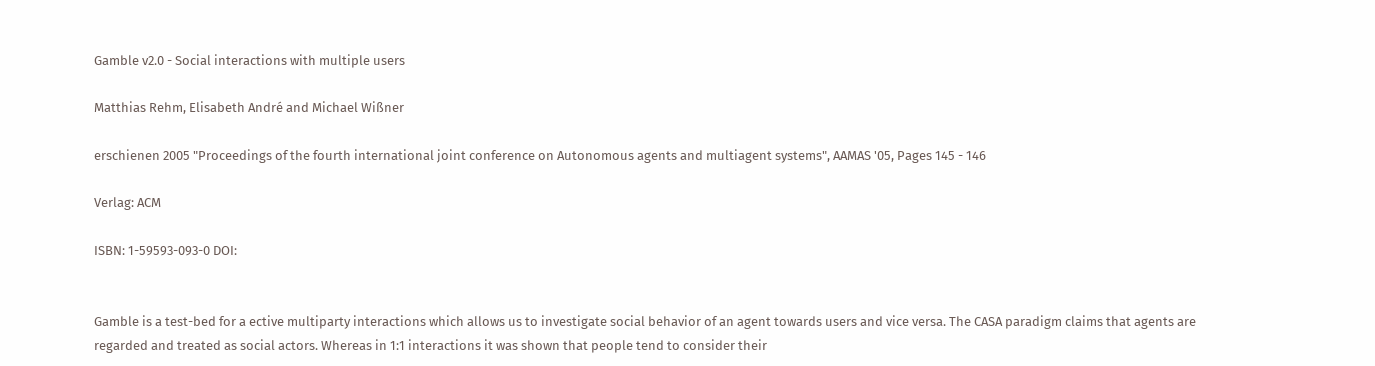Gamble v2.0 - Social interactions with multiple users

Matthias Rehm, Elisabeth André and Michael Wißner

erschienen 2005 "Proceedings of the fourth international joint conference on Autonomous agents and multiagent systems", AAMAS '05, Pages 145 - 146

Verlag: ACM

ISBN: 1-59593-093-0 DOI:


Gamble is a test-bed for a ective multiparty interactions which allows us to investigate social behavior of an agent towards users and vice versa. The CASA paradigm claims that agents are regarded and treated as social actors. Whereas in 1:1 interactions it was shown that people tend to consider their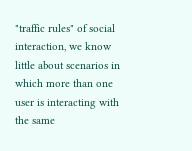"traffic rules" of social interaction, we know little about scenarios in which more than one user is interacting with the same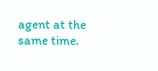agent at the same time.